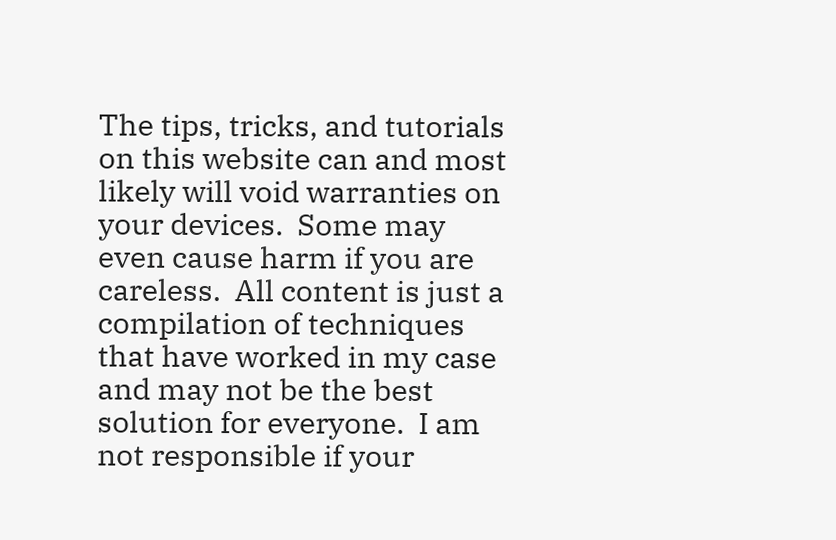The tips, tricks, and tutorials on this website can and most likely will void warranties on your devices.  Some may even cause harm if you are careless.  All content is just a compilation of techniques that have worked in my case and may not be the best solution for everyone.  I am not responsible if your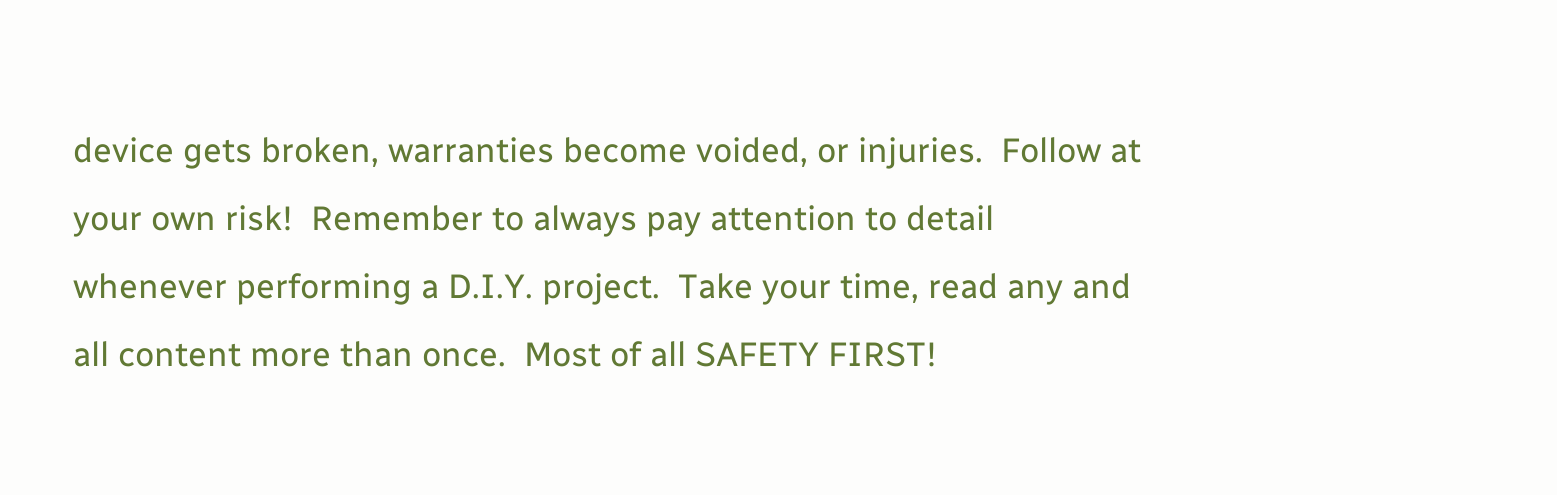device gets broken, warranties become voided, or injuries.  Follow at your own risk!  Remember to always pay attention to detail whenever performing a D.I.Y. project.  Take your time, read any and all content more than once.  Most of all SAFETY FIRST!